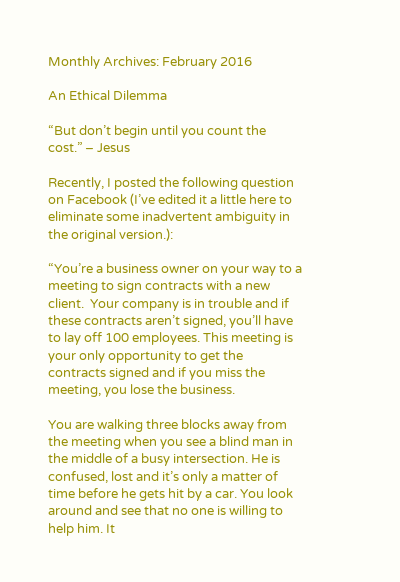Monthly Archives: February 2016

An Ethical Dilemma

“But don’t begin until you count the cost.” – Jesus

Recently, I posted the following question on Facebook (I’ve edited it a little here to eliminate some inadvertent ambiguity in the original version.):

“You’re a business owner on your way to a meeting to sign contracts with a new client.  Your company is in trouble and if these contracts aren’t signed, you’ll have to lay off 100 employees. This meeting is your only opportunity to get the contracts signed and if you miss the meeting, you lose the business.

You are walking three blocks away from the meeting when you see a blind man in the middle of a busy intersection. He is confused, lost and it’s only a matter of time before he gets hit by a car. You look around and see that no one is willing to help him. It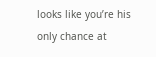looks like you’re his only chance at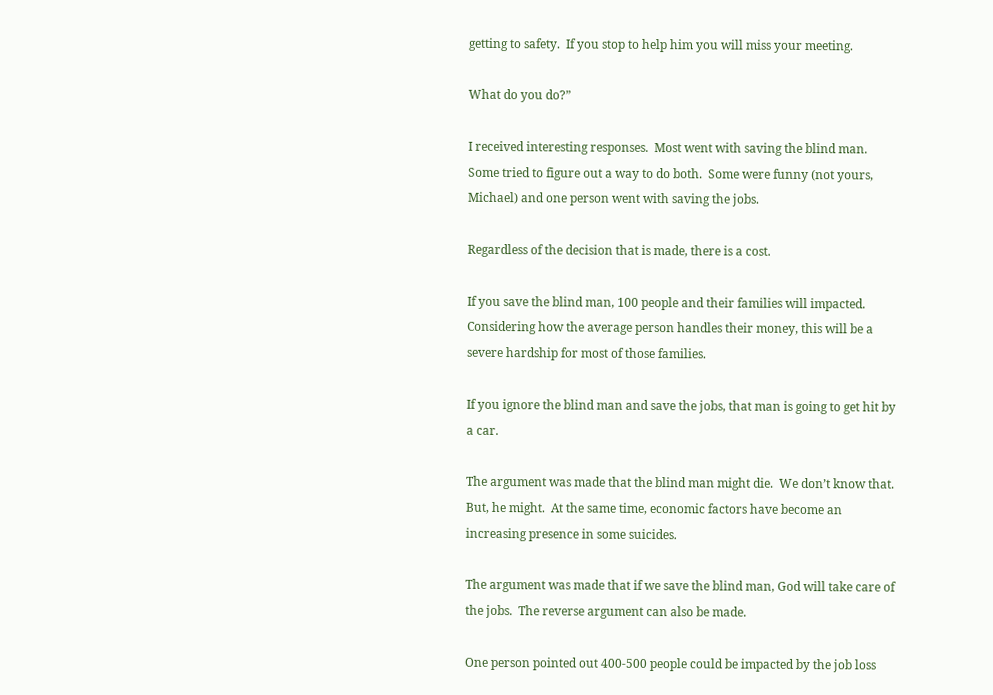getting to safety.  If you stop to help him you will miss your meeting.

What do you do?”

I received interesting responses.  Most went with saving the blind man.  Some tried to figure out a way to do both.  Some were funny (not yours, Michael) and one person went with saving the jobs.

Regardless of the decision that is made, there is a cost.

If you save the blind man, 100 people and their families will impacted.  Considering how the average person handles their money, this will be a severe hardship for most of those families.

If you ignore the blind man and save the jobs, that man is going to get hit by a car.

The argument was made that the blind man might die.  We don’t know that.  But, he might.  At the same time, economic factors have become an increasing presence in some suicides.

The argument was made that if we save the blind man, God will take care of the jobs.  The reverse argument can also be made.

One person pointed out 400-500 people could be impacted by the job loss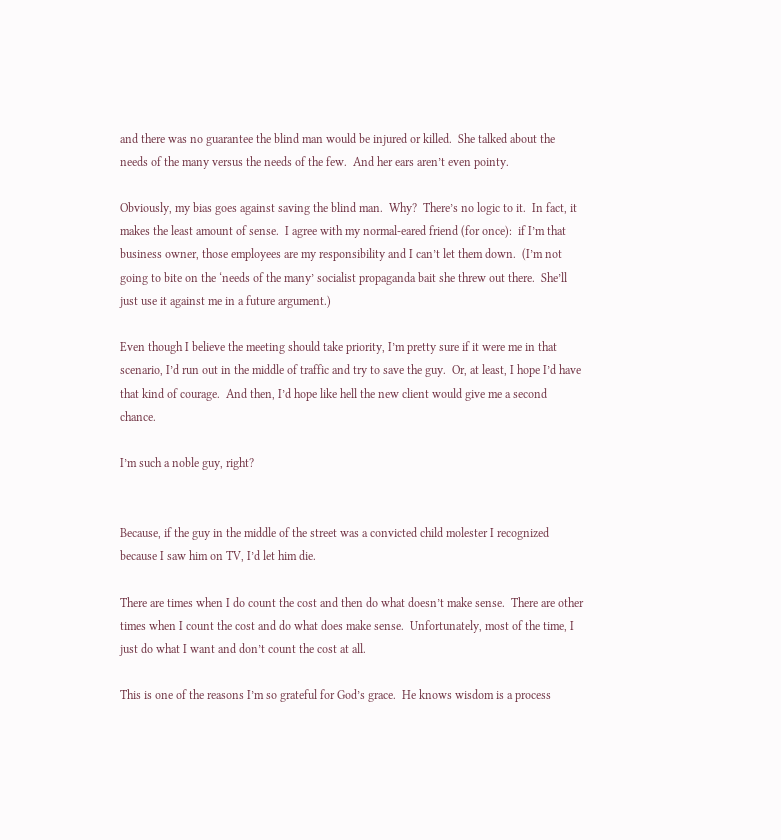and there was no guarantee the blind man would be injured or killed.  She talked about the needs of the many versus the needs of the few.  And her ears aren’t even pointy.

Obviously, my bias goes against saving the blind man.  Why?  There’s no logic to it.  In fact, it makes the least amount of sense.  I agree with my normal-eared friend (for once):  if I’m that business owner, those employees are my responsibility and I can’t let them down.  (I’m not going to bite on the ‘needs of the many’ socialist propaganda bait she threw out there.  She’ll just use it against me in a future argument.)

Even though I believe the meeting should take priority, I’m pretty sure if it were me in that scenario, I’d run out in the middle of traffic and try to save the guy.  Or, at least, I hope I’d have that kind of courage.  And then, I’d hope like hell the new client would give me a second chance.

I’m such a noble guy, right?


Because, if the guy in the middle of the street was a convicted child molester I recognized because I saw him on TV, I’d let him die.

There are times when I do count the cost and then do what doesn’t make sense.  There are other times when I count the cost and do what does make sense.  Unfortunately, most of the time, I just do what I want and don’t count the cost at all.

This is one of the reasons I’m so grateful for God’s grace.  He knows wisdom is a process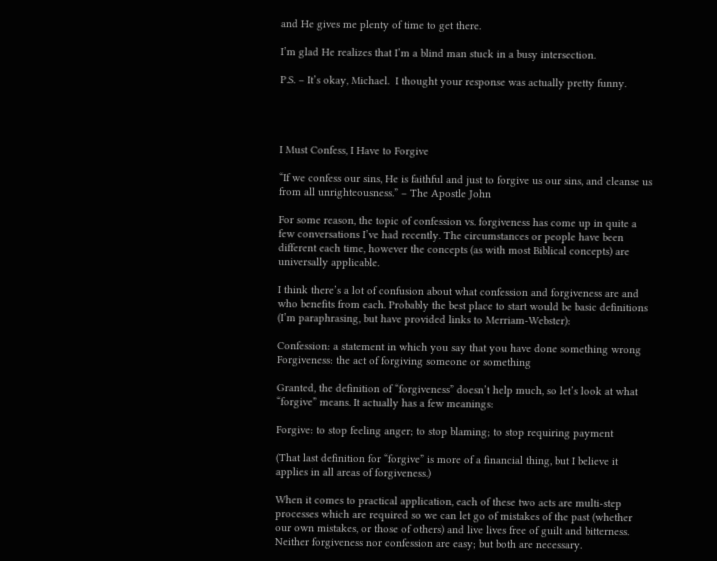and He gives me plenty of time to get there.

I’m glad He realizes that I’m a blind man stuck in a busy intersection.

P.S. – It’s okay, Michael.  I thought your response was actually pretty funny.




I Must Confess, I Have to Forgive

“If we confess our sins, He is faithful and just to forgive us our sins, and cleanse us from all unrighteousness.” – The Apostle John

For some reason, the topic of confession vs. forgiveness has come up in quite a few conversations I’ve had recently. The circumstances or people have been different each time, however the concepts (as with most Biblical concepts) are universally applicable.

I think there’s a lot of confusion about what confession and forgiveness are and who benefits from each. Probably the best place to start would be basic definitions (I’m paraphrasing, but have provided links to Merriam-Webster):

Confession: a statement in which you say that you have done something wrong
Forgiveness: the act of forgiving someone or something

Granted, the definition of “forgiveness” doesn’t help much, so let’s look at what “forgive” means. It actually has a few meanings:

Forgive: to stop feeling anger; to stop blaming; to stop requiring payment

(That last definition for “forgive” is more of a financial thing, but I believe it applies in all areas of forgiveness.)

When it comes to practical application, each of these two acts are multi-step processes which are required so we can let go of mistakes of the past (whether our own mistakes, or those of others) and live lives free of guilt and bitterness. Neither forgiveness nor confession are easy; but both are necessary.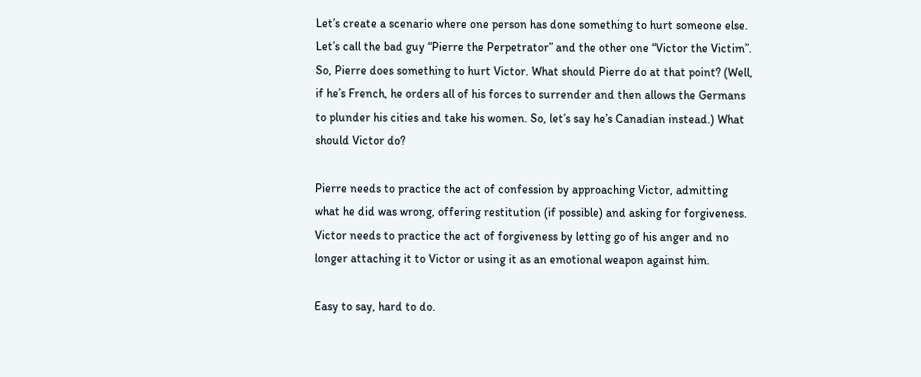Let’s create a scenario where one person has done something to hurt someone else. Let’s call the bad guy “Pierre the Perpetrator” and the other one “Victor the Victim”. So, Pierre does something to hurt Victor. What should Pierre do at that point? (Well, if he’s French, he orders all of his forces to surrender and then allows the Germans to plunder his cities and take his women. So, let’s say he’s Canadian instead.) What should Victor do?

Pierre needs to practice the act of confession by approaching Victor, admitting what he did was wrong, offering restitution (if possible) and asking for forgiveness. Victor needs to practice the act of forgiveness by letting go of his anger and no longer attaching it to Victor or using it as an emotional weapon against him.

Easy to say, hard to do.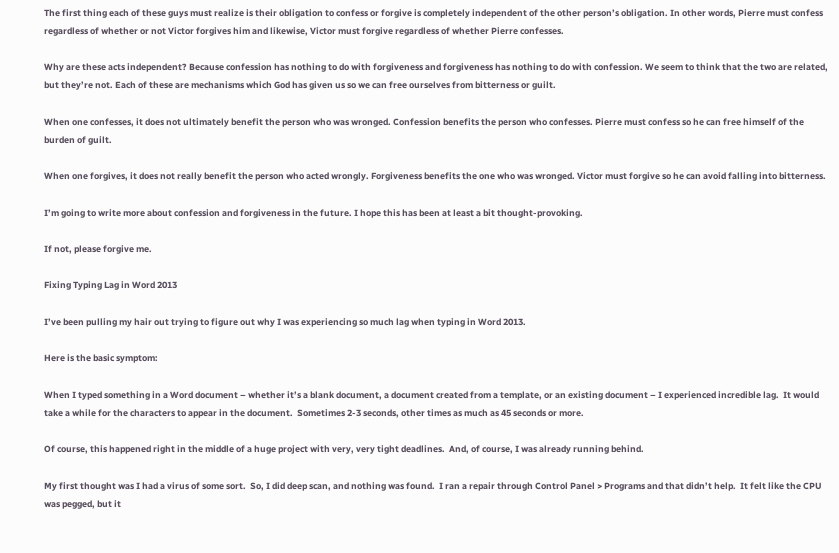The first thing each of these guys must realize is their obligation to confess or forgive is completely independent of the other person’s obligation. In other words, Pierre must confess regardless of whether or not Victor forgives him and likewise, Victor must forgive regardless of whether Pierre confesses.

Why are these acts independent? Because confession has nothing to do with forgiveness and forgiveness has nothing to do with confession. We seem to think that the two are related, but they’re not. Each of these are mechanisms which God has given us so we can free ourselves from bitterness or guilt.

When one confesses, it does not ultimately benefit the person who was wronged. Confession benefits the person who confesses. Pierre must confess so he can free himself of the burden of guilt.

When one forgives, it does not really benefit the person who acted wrongly. Forgiveness benefits the one who was wronged. Victor must forgive so he can avoid falling into bitterness.

I’m going to write more about confession and forgiveness in the future. I hope this has been at least a bit thought-provoking.

If not, please forgive me.

Fixing Typing Lag in Word 2013

I’ve been pulling my hair out trying to figure out why I was experiencing so much lag when typing in Word 2013.

Here is the basic symptom:

When I typed something in a Word document – whether it’s a blank document, a document created from a template, or an existing document – I experienced incredible lag.  It would take a while for the characters to appear in the document.  Sometimes 2-3 seconds, other times as much as 45 seconds or more.

Of course, this happened right in the middle of a huge project with very, very tight deadlines.  And, of course, I was already running behind.

My first thought was I had a virus of some sort.  So, I did deep scan, and nothing was found.  I ran a repair through Control Panel > Programs and that didn’t help.  It felt like the CPU was pegged, but it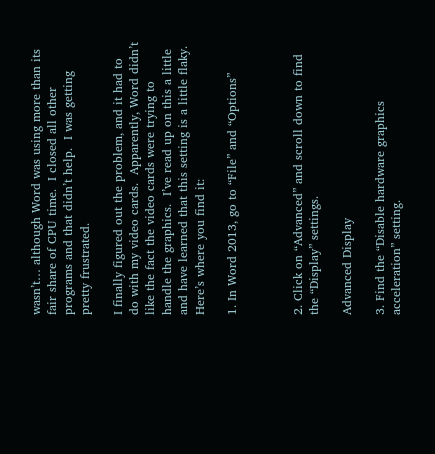wasn’t… although Word was using more than its fair share of CPU time.  I closed all other programs and that didn’t help.  I was getting pretty frustrated.

I finally figured out the problem, and it had to do with my video cards.  Apparently, Word didn’t like the fact the video cards were trying to handle the graphics.  I’ve read up on this a little and have learned that this setting is a little flaky.  Here’s where you find it:

1. In Word 2013, go to “File” and “Options”



2. Click on “Advanced” and scroll down to find the “Display” settings.

Advanced Display

3. Find the “Disable hardware graphics acceleration” setting.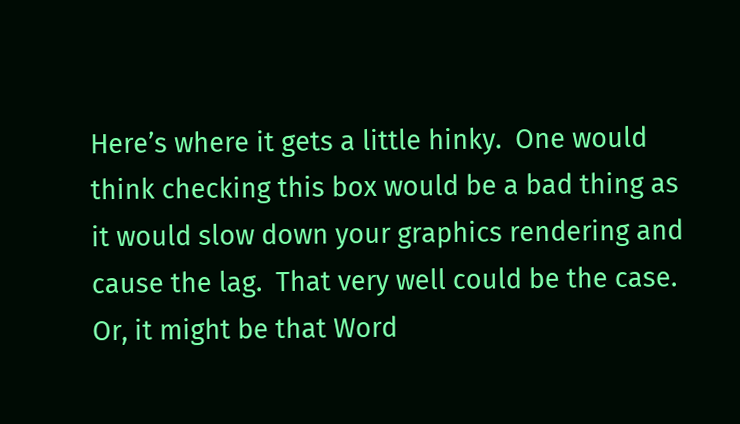Here’s where it gets a little hinky.  One would think checking this box would be a bad thing as it would slow down your graphics rendering and cause the lag.  That very well could be the case.  Or, it might be that Word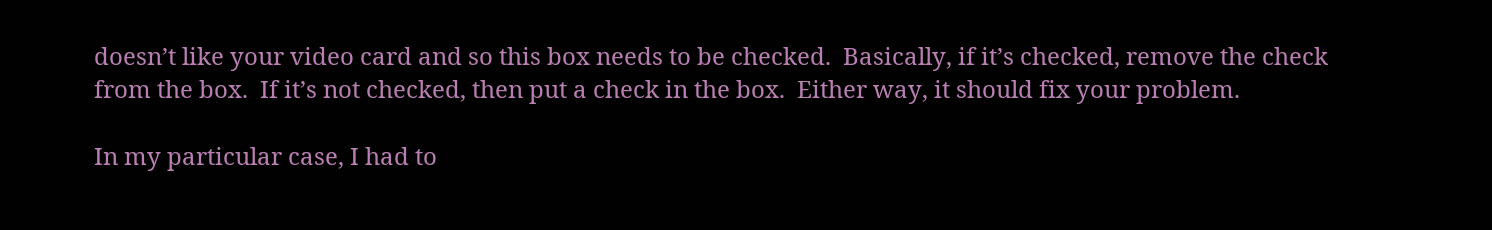doesn’t like your video card and so this box needs to be checked.  Basically, if it’s checked, remove the check from the box.  If it’s not checked, then put a check in the box.  Either way, it should fix your problem.

In my particular case, I had to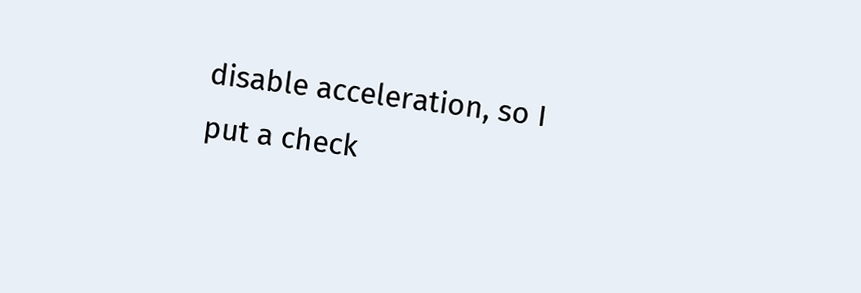disable acceleration, so I put a check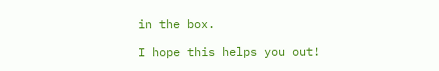in the box.

I hope this helps you out!